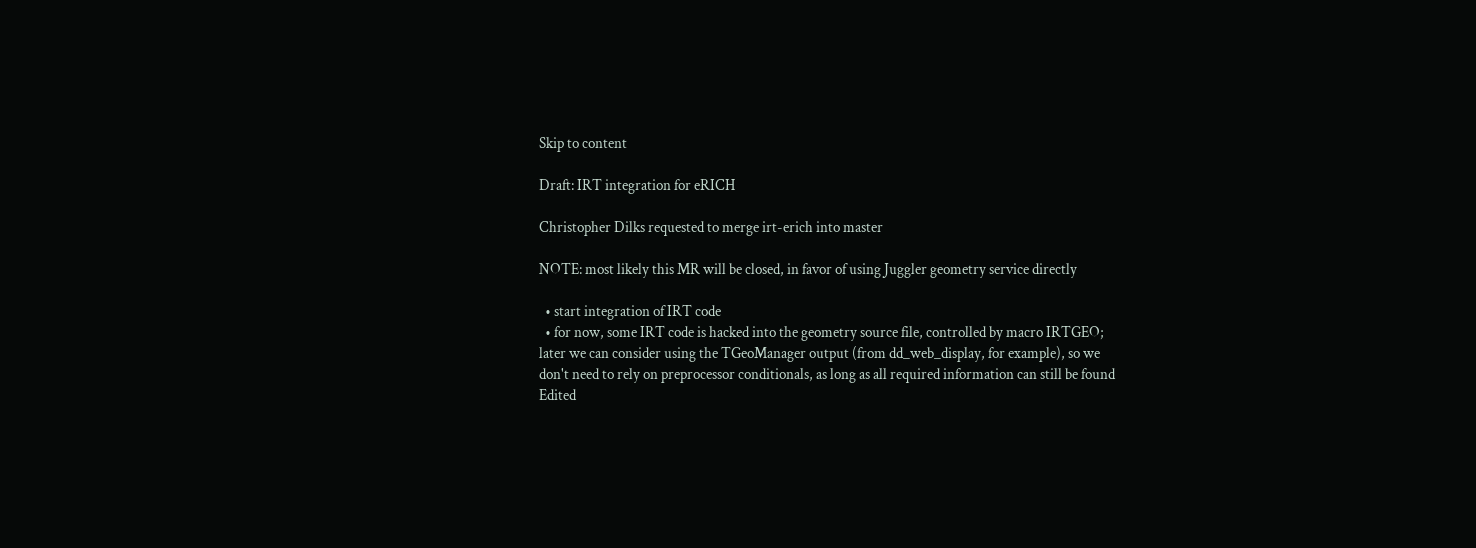Skip to content

Draft: IRT integration for eRICH

Christopher Dilks requested to merge irt-erich into master

NOTE: most likely this MR will be closed, in favor of using Juggler geometry service directly

  • start integration of IRT code
  • for now, some IRT code is hacked into the geometry source file, controlled by macro IRTGEO; later we can consider using the TGeoManager output (from dd_web_display, for example), so we don't need to rely on preprocessor conditionals, as long as all required information can still be found
Edited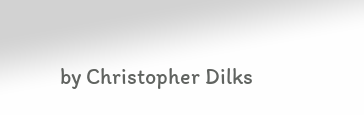by Christopher Dilks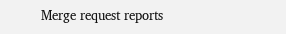Merge request reports